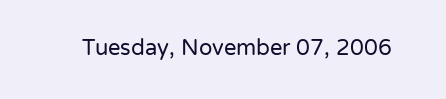Tuesday, November 07, 2006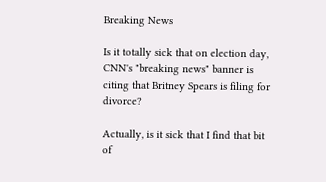Breaking News

Is it totally sick that on election day, CNN's "breaking news" banner is citing that Britney Spears is filing for divorce?

Actually, is it sick that I find that bit of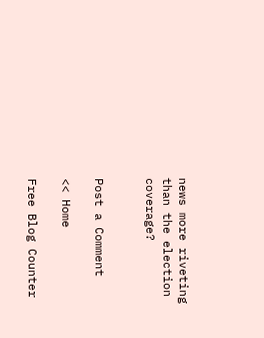news more riveting than the election coverage?


Post a Comment

<< Home

Free Blog Counter